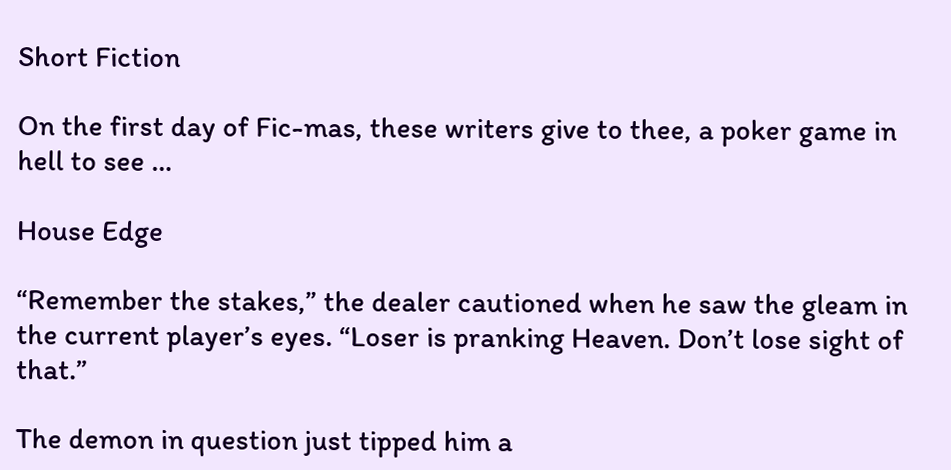Short Fiction

On the first day of Fic-mas, these writers give to thee, a poker game in hell to see …

House Edge

“Remember the stakes,” the dealer cautioned when he saw the gleam in the current player’s eyes. “Loser is pranking Heaven. Don’t lose sight of that.”

The demon in question just tipped him a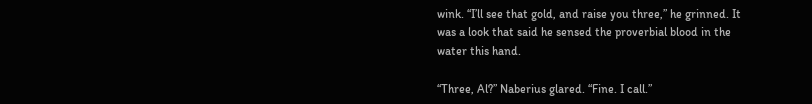wink. “I’ll see that gold, and raise you three,” he grinned. It was a look that said he sensed the proverbial blood in the water this hand.

“Three, Al?” Naberius glared. “Fine. I call.”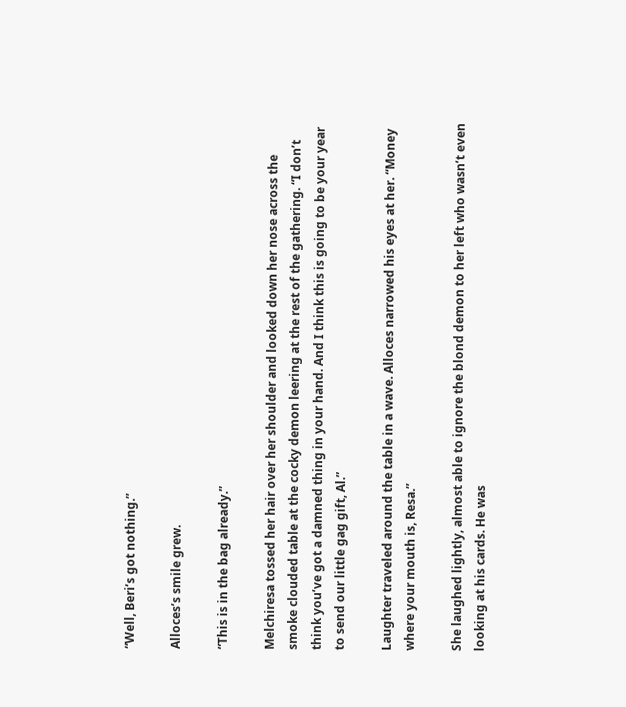“Well, Beri’s got nothing.”

Alloces’s smile grew.

“This is in the bag already.”

Melchiresa tossed her hair over her shoulder and looked down her nose across the smoke clouded table at the cocky demon leering at the rest of the gathering. “I don’t think you’ve got a damned thing in your hand. And I think this is going to be your year to send our little gag gift, Al.”

Laughter traveled around the table in a wave. Alloces narrowed his eyes at her. “Money where your mouth is, Resa.”

She laughed lightly, almost able to ignore the blond demon to her left who wasn’t even looking at his cards. He was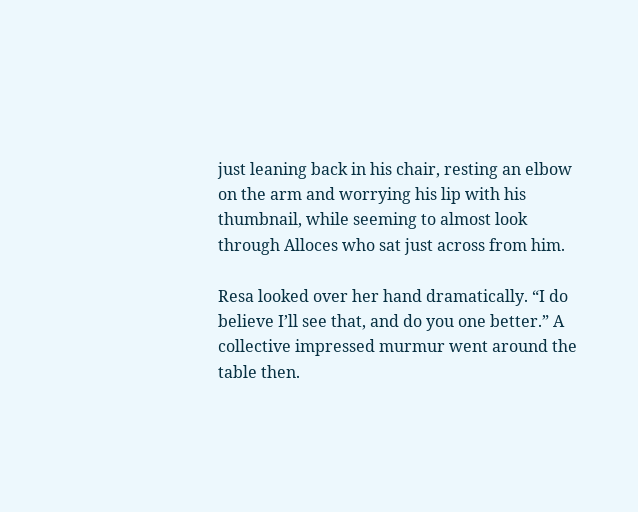just leaning back in his chair, resting an elbow on the arm and worrying his lip with his thumbnail, while seeming to almost look through Alloces who sat just across from him.

Resa looked over her hand dramatically. “I do believe I’ll see that, and do you one better.” A collective impressed murmur went around the table then.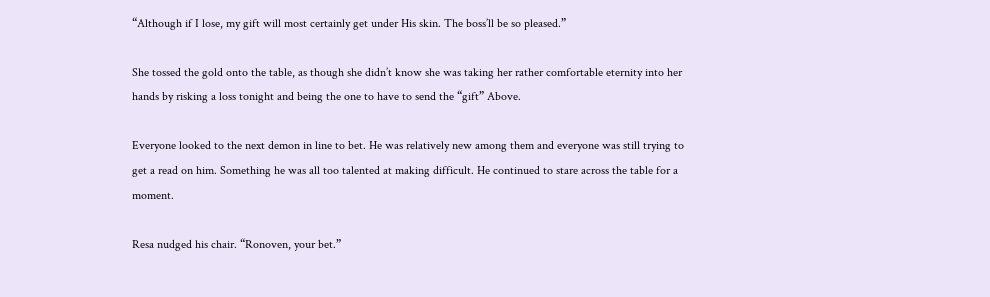“Although if I lose, my gift will most certainly get under His skin. The boss’ll be so pleased.”

She tossed the gold onto the table, as though she didn’t know she was taking her rather comfortable eternity into her hands by risking a loss tonight and being the one to have to send the “gift” Above.

Everyone looked to the next demon in line to bet. He was relatively new among them and everyone was still trying to get a read on him. Something he was all too talented at making difficult. He continued to stare across the table for a moment.

Resa nudged his chair. “Ronoven, your bet.”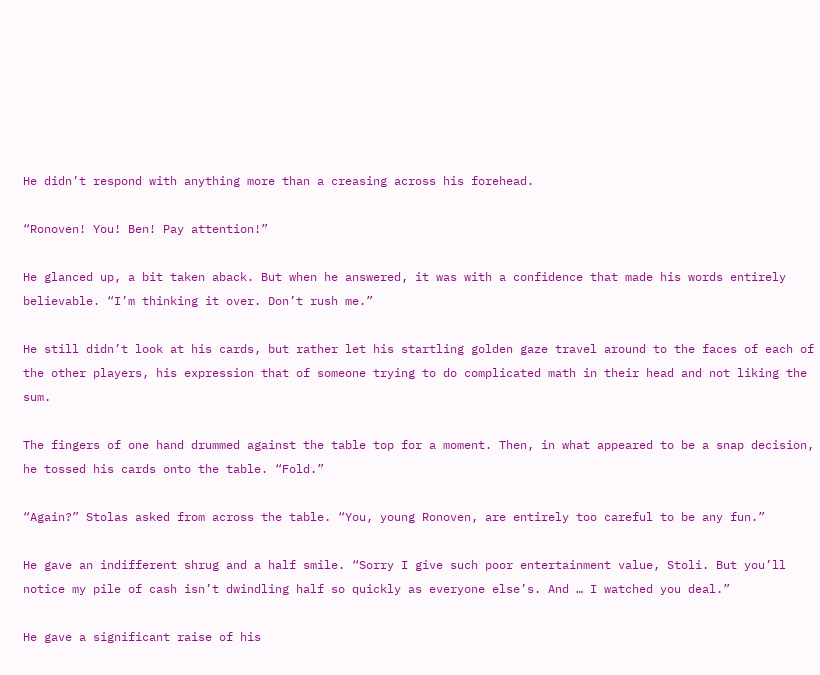He didn’t respond with anything more than a creasing across his forehead.

“Ronoven! You! Ben! Pay attention!”

He glanced up, a bit taken aback. But when he answered, it was with a confidence that made his words entirely believable. “I’m thinking it over. Don’t rush me.”

He still didn’t look at his cards, but rather let his startling golden gaze travel around to the faces of each of the other players, his expression that of someone trying to do complicated math in their head and not liking the sum.

The fingers of one hand drummed against the table top for a moment. Then, in what appeared to be a snap decision, he tossed his cards onto the table. “Fold.”

“Again?” Stolas asked from across the table. “You, young Ronoven, are entirely too careful to be any fun.”

He gave an indifferent shrug and a half smile. “Sorry I give such poor entertainment value, Stoli. But you’ll notice my pile of cash isn’t dwindling half so quickly as everyone else’s. And … I watched you deal.”

He gave a significant raise of his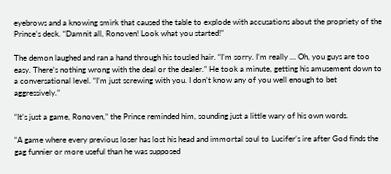eyebrows and a knowing smirk that caused the table to explode with accusations about the propriety of the Prince’s deck. “Damnit all, Ronoven! Look what you started!”

The demon laughed and ran a hand through his tousled hair. “I’m sorry. I’m really … Oh, you guys are too easy. There’s nothing wrong with the deal or the dealer.” He took a minute, getting his amusement down to a conversational level. “I’m just screwing with you. I don’t know any of you well enough to bet aggressively.”

“It’s just a game, Ronoven,” the Prince reminded him, sounding just a little wary of his own words.

“A game where every previous loser has lost his head and immortal soul to Lucifer’s ire after God finds the gag funnier or more useful than he was supposed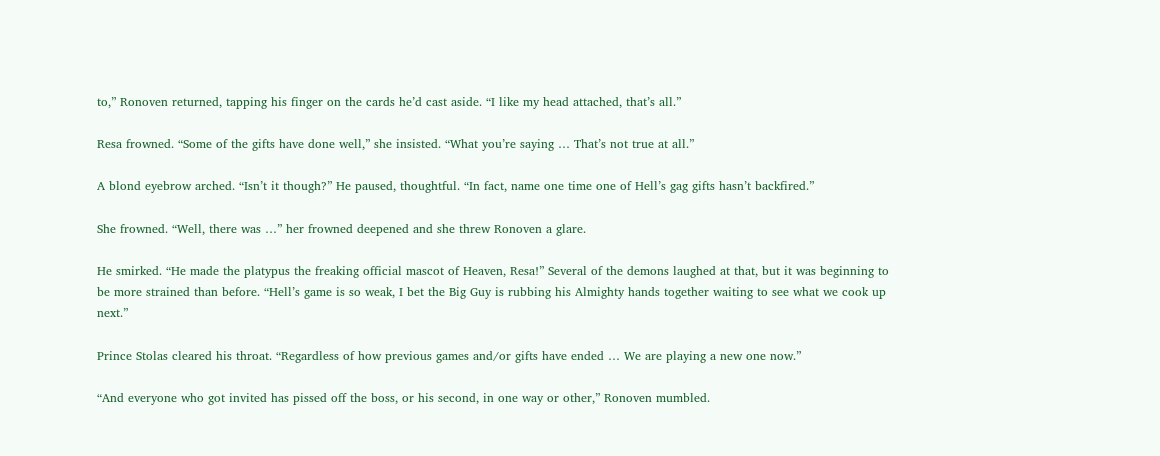to,” Ronoven returned, tapping his finger on the cards he’d cast aside. “I like my head attached, that’s all.”

Resa frowned. “Some of the gifts have done well,” she insisted. “What you’re saying … That’s not true at all.”

A blond eyebrow arched. “Isn’t it though?” He paused, thoughtful. “In fact, name one time one of Hell’s gag gifts hasn’t backfired.”

She frowned. “Well, there was …” her frowned deepened and she threw Ronoven a glare.

He smirked. “He made the platypus the freaking official mascot of Heaven, Resa!” Several of the demons laughed at that, but it was beginning to be more strained than before. “Hell’s game is so weak, I bet the Big Guy is rubbing his Almighty hands together waiting to see what we cook up next.”

Prince Stolas cleared his throat. “Regardless of how previous games and/or gifts have ended … We are playing a new one now.”

“And everyone who got invited has pissed off the boss, or his second, in one way or other,” Ronoven mumbled.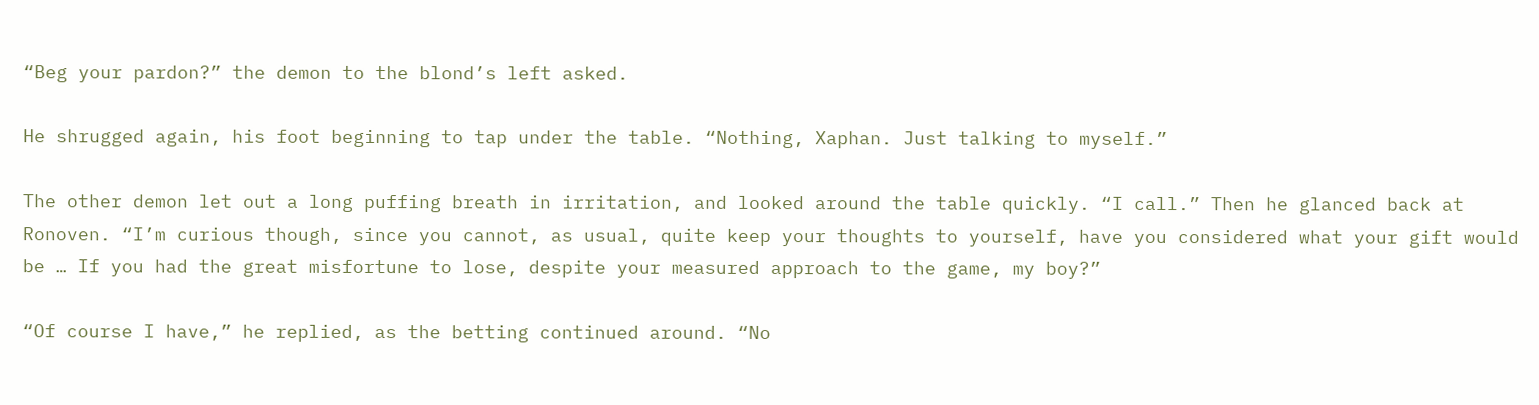“Beg your pardon?” the demon to the blond’s left asked.

He shrugged again, his foot beginning to tap under the table. “Nothing, Xaphan. Just talking to myself.”

The other demon let out a long puffing breath in irritation, and looked around the table quickly. “I call.” Then he glanced back at Ronoven. “I’m curious though, since you cannot, as usual, quite keep your thoughts to yourself, have you considered what your gift would be … If you had the great misfortune to lose, despite your measured approach to the game, my boy?”

“Of course I have,” he replied, as the betting continued around. “No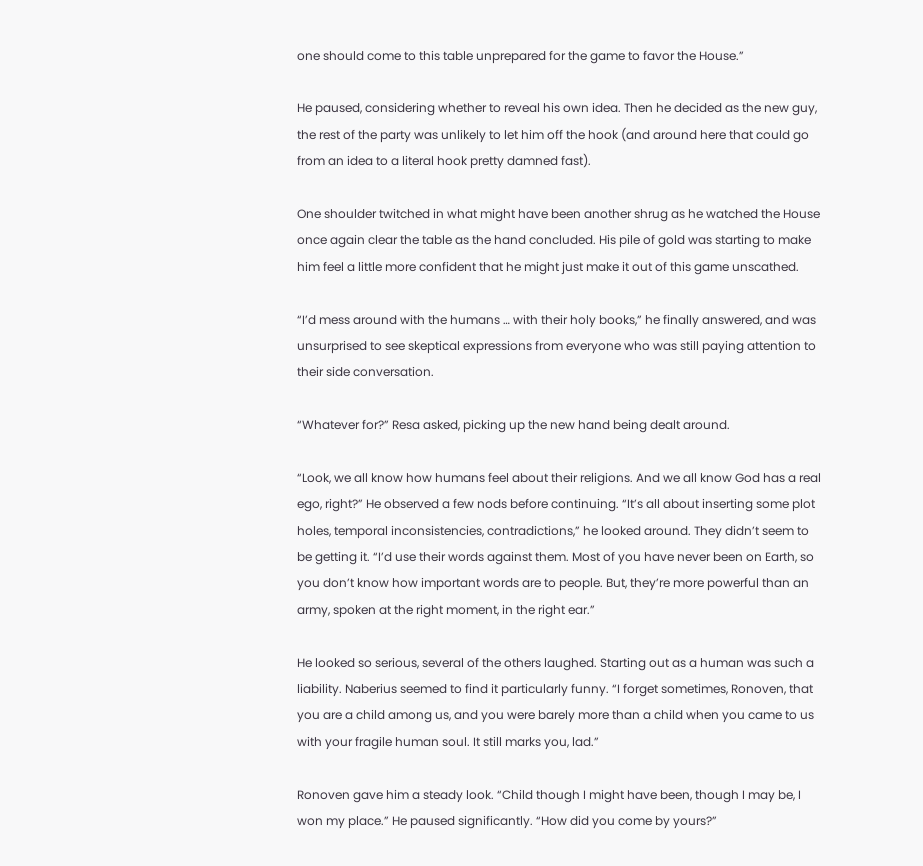one should come to this table unprepared for the game to favor the House.”

He paused, considering whether to reveal his own idea. Then he decided as the new guy, the rest of the party was unlikely to let him off the hook (and around here that could go from an idea to a literal hook pretty damned fast).

One shoulder twitched in what might have been another shrug as he watched the House once again clear the table as the hand concluded. His pile of gold was starting to make him feel a little more confident that he might just make it out of this game unscathed.

“I’d mess around with the humans … with their holy books,” he finally answered, and was unsurprised to see skeptical expressions from everyone who was still paying attention to their side conversation.

“Whatever for?” Resa asked, picking up the new hand being dealt around.

“Look, we all know how humans feel about their religions. And we all know God has a real ego, right?” He observed a few nods before continuing. “It’s all about inserting some plot holes, temporal inconsistencies, contradictions,” he looked around. They didn’t seem to be getting it. “I’d use their words against them. Most of you have never been on Earth, so you don’t know how important words are to people. But, they’re more powerful than an army, spoken at the right moment, in the right ear.”

He looked so serious, several of the others laughed. Starting out as a human was such a liability. Naberius seemed to find it particularly funny. “I forget sometimes, Ronoven, that you are a child among us, and you were barely more than a child when you came to us with your fragile human soul. It still marks you, lad.”

Ronoven gave him a steady look. “Child though I might have been, though I may be, I won my place.” He paused significantly. “How did you come by yours?”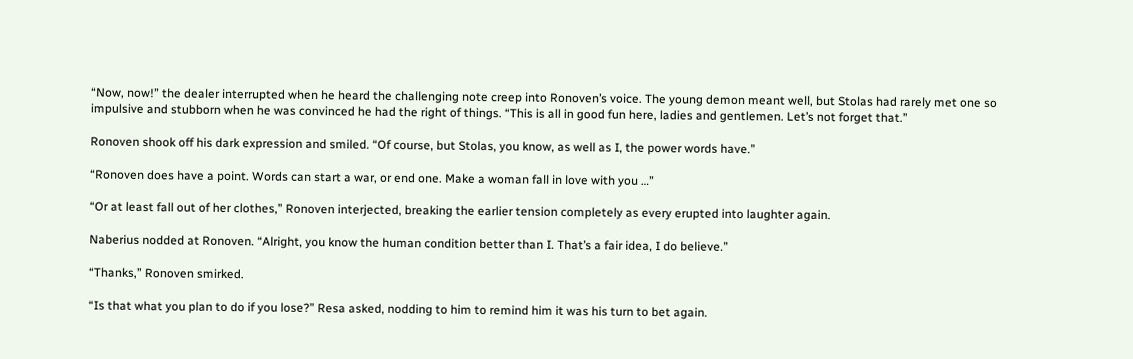“Now, now!” the dealer interrupted when he heard the challenging note creep into Ronoven’s voice. The young demon meant well, but Stolas had rarely met one so impulsive and stubborn when he was convinced he had the right of things. “This is all in good fun here, ladies and gentlemen. Let’s not forget that.”

Ronoven shook off his dark expression and smiled. “Of course, but Stolas, you know, as well as I, the power words have.”

“Ronoven does have a point. Words can start a war, or end one. Make a woman fall in love with you …”

“Or at least fall out of her clothes,” Ronoven interjected, breaking the earlier tension completely as every erupted into laughter again.

Naberius nodded at Ronoven. “Alright, you know the human condition better than I. That’s a fair idea, I do believe.”

“Thanks,” Ronoven smirked.

“Is that what you plan to do if you lose?” Resa asked, nodding to him to remind him it was his turn to bet again.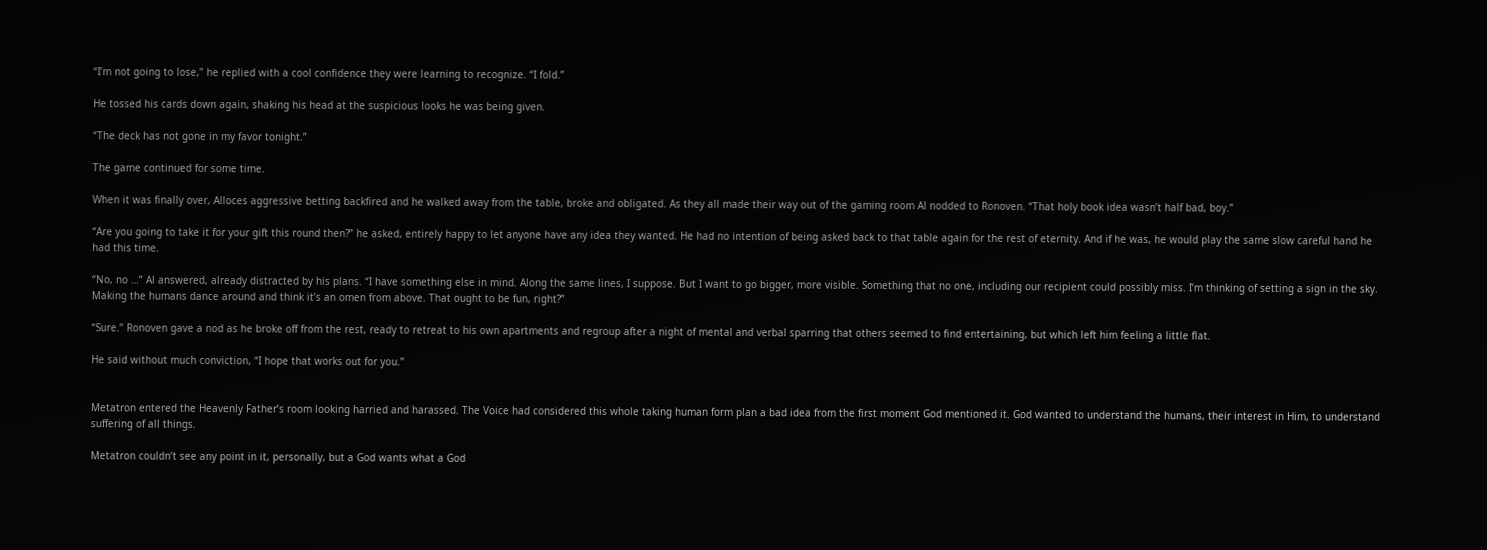“I’m not going to lose,” he replied with a cool confidence they were learning to recognize. “I fold.”

He tossed his cards down again, shaking his head at the suspicious looks he was being given.

“The deck has not gone in my favor tonight.”

The game continued for some time.

When it was finally over, Alloces aggressive betting backfired and he walked away from the table, broke and obligated. As they all made their way out of the gaming room Al nodded to Ronoven. “That holy book idea wasn’t half bad, boy.”

“Are you going to take it for your gift this round then?” he asked, entirely happy to let anyone have any idea they wanted. He had no intention of being asked back to that table again for the rest of eternity. And if he was, he would play the same slow careful hand he had this time.

“No, no …” Al answered, already distracted by his plans. “I have something else in mind. Along the same lines, I suppose. But I want to go bigger, more visible. Something that no one, including our recipient could possibly miss. I’m thinking of setting a sign in the sky. Making the humans dance around and think it’s an omen from above. That ought to be fun, right?”

“Sure.” Ronoven gave a nod as he broke off from the rest, ready to retreat to his own apartments and regroup after a night of mental and verbal sparring that others seemed to find entertaining, but which left him feeling a little flat.

He said without much conviction, “I hope that works out for you.”


Metatron entered the Heavenly Father’s room looking harried and harassed. The Voice had considered this whole taking human form plan a bad idea from the first moment God mentioned it. God wanted to understand the humans, their interest in Him, to understand suffering of all things.

Metatron couldn’t see any point in it, personally, but a God wants what a God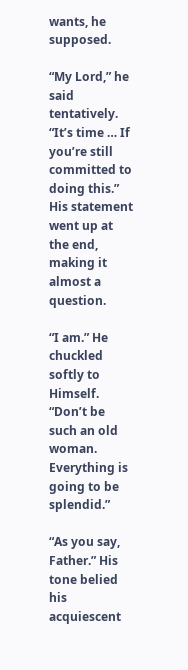wants, he supposed.

“My Lord,” he said tentatively. “It’s time … If you’re still committed to doing this.” His statement went up at the end, making it almost a question.

“I am.” He chuckled softly to Himself. “Don’t be such an old woman. Everything is going to be splendid.”

“As you say, Father.” His tone belied his acquiescent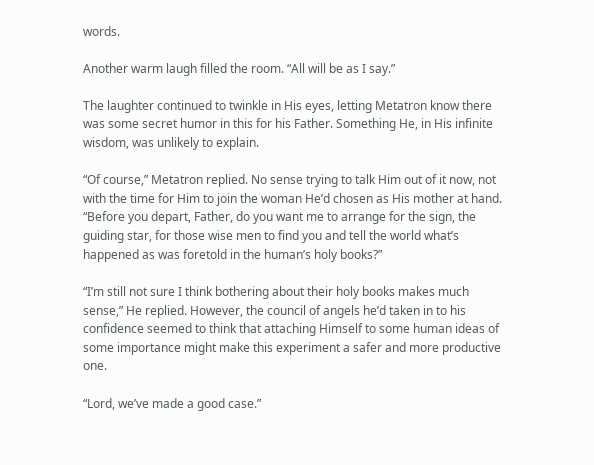words.

Another warm laugh filled the room. “All will be as I say.”

The laughter continued to twinkle in His eyes, letting Metatron know there was some secret humor in this for his Father. Something He, in His infinite wisdom, was unlikely to explain.

“Of course,” Metatron replied. No sense trying to talk Him out of it now, not with the time for Him to join the woman He’d chosen as His mother at hand. “Before you depart, Father, do you want me to arrange for the sign, the guiding star, for those wise men to find you and tell the world what’s happened as was foretold in the human’s holy books?”

“I’m still not sure I think bothering about their holy books makes much sense,” He replied. However, the council of angels he’d taken in to his confidence seemed to think that attaching Himself to some human ideas of some importance might make this experiment a safer and more productive one.

“Lord, we’ve made a good case.”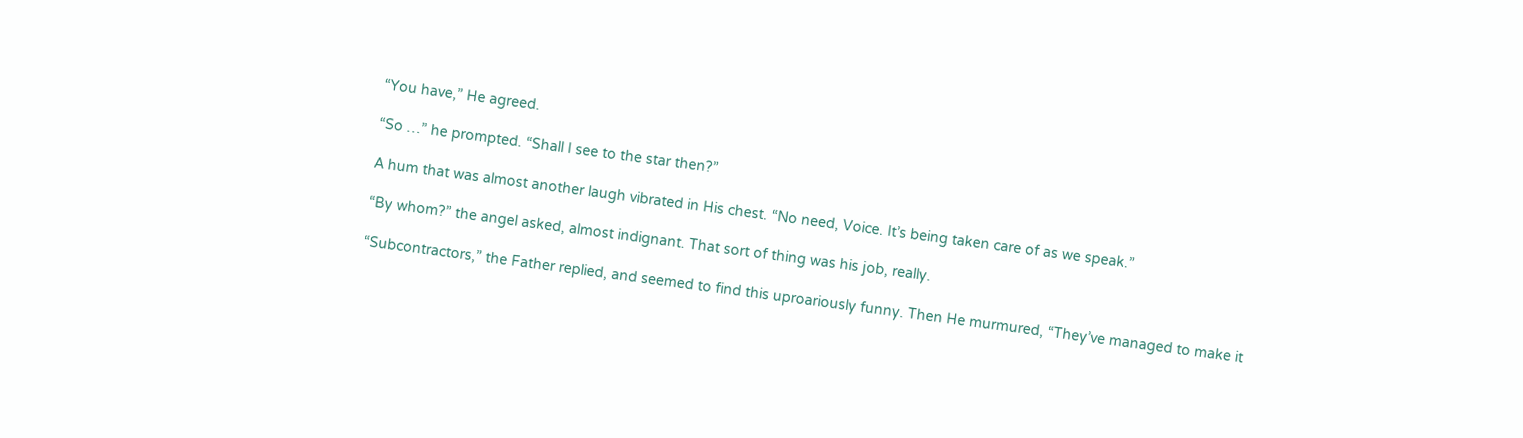“You have,” He agreed.

“So …” he prompted. “Shall I see to the star then?”

A hum that was almost another laugh vibrated in His chest. “No need, Voice. It’s being taken care of as we speak.”

“By whom?” the angel asked, almost indignant. That sort of thing was his job, really.

“Subcontractors,” the Father replied, and seemed to find this uproariously funny. Then He murmured, “They’ve managed to make it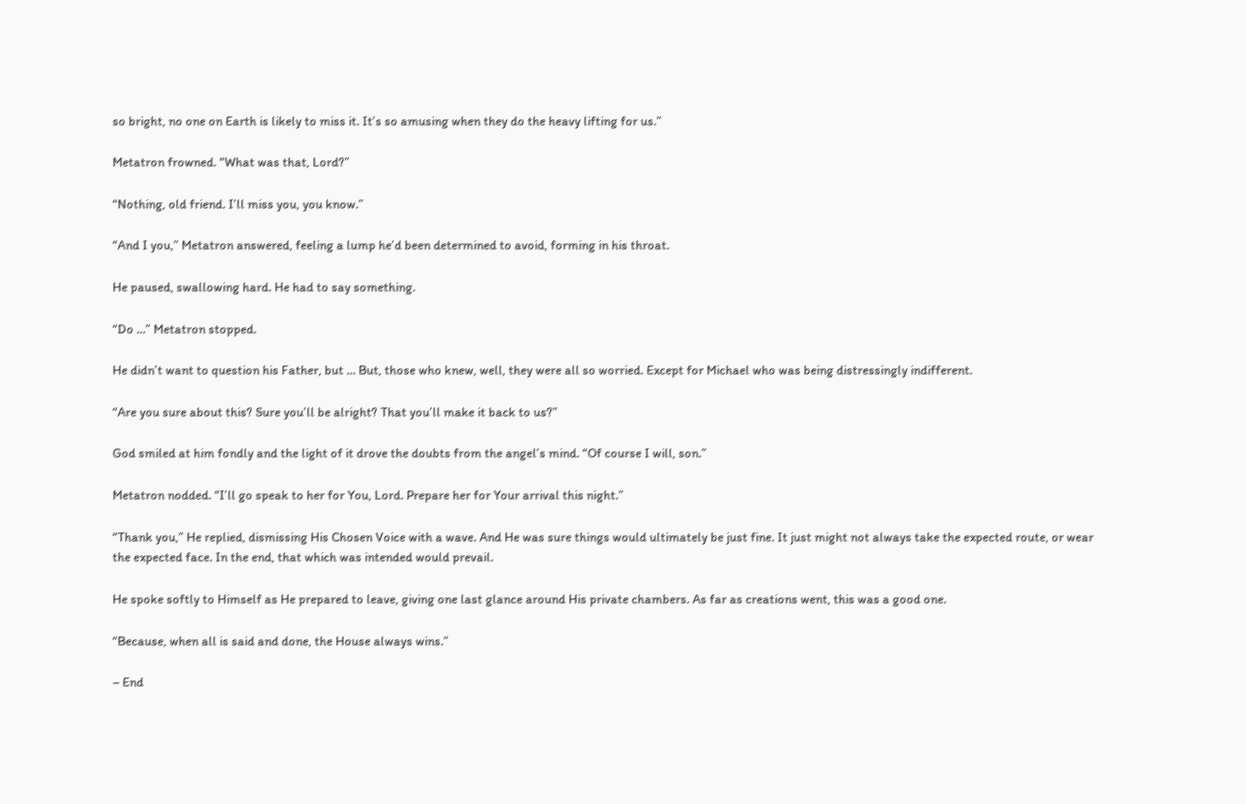so bright, no one on Earth is likely to miss it. It’s so amusing when they do the heavy lifting for us.”

Metatron frowned. “What was that, Lord?”

“Nothing, old friend. I’ll miss you, you know.”

“And I you,” Metatron answered, feeling a lump he’d been determined to avoid, forming in his throat.

He paused, swallowing hard. He had to say something.

“Do …” Metatron stopped.

He didn’t want to question his Father, but … But, those who knew, well, they were all so worried. Except for Michael who was being distressingly indifferent.

“Are you sure about this? Sure you’ll be alright? That you’ll make it back to us?”

God smiled at him fondly and the light of it drove the doubts from the angel’s mind. “Of course I will, son.”

Metatron nodded. “I’ll go speak to her for You, Lord. Prepare her for Your arrival this night.”

“Thank you,” He replied, dismissing His Chosen Voice with a wave. And He was sure things would ultimately be just fine. It just might not always take the expected route, or wear the expected face. In the end, that which was intended would prevail.

He spoke softly to Himself as He prepared to leave, giving one last glance around His private chambers. As far as creations went, this was a good one.

“Because, when all is said and done, the House always wins.”

– End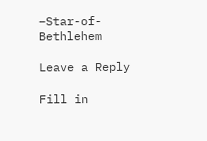–Star-of-Bethlehem

Leave a Reply

Fill in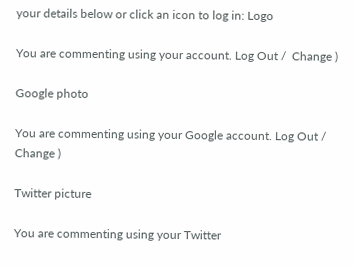your details below or click an icon to log in: Logo

You are commenting using your account. Log Out /  Change )

Google photo

You are commenting using your Google account. Log Out /  Change )

Twitter picture

You are commenting using your Twitter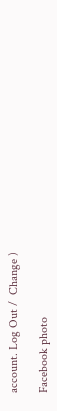account. Log Out /  Change )

Facebook photo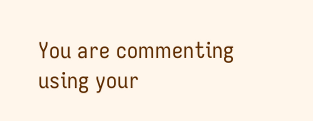You are commenting using your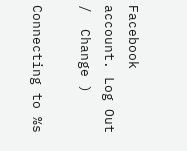Facebook account. Log Out /  Change )

Connecting to %s